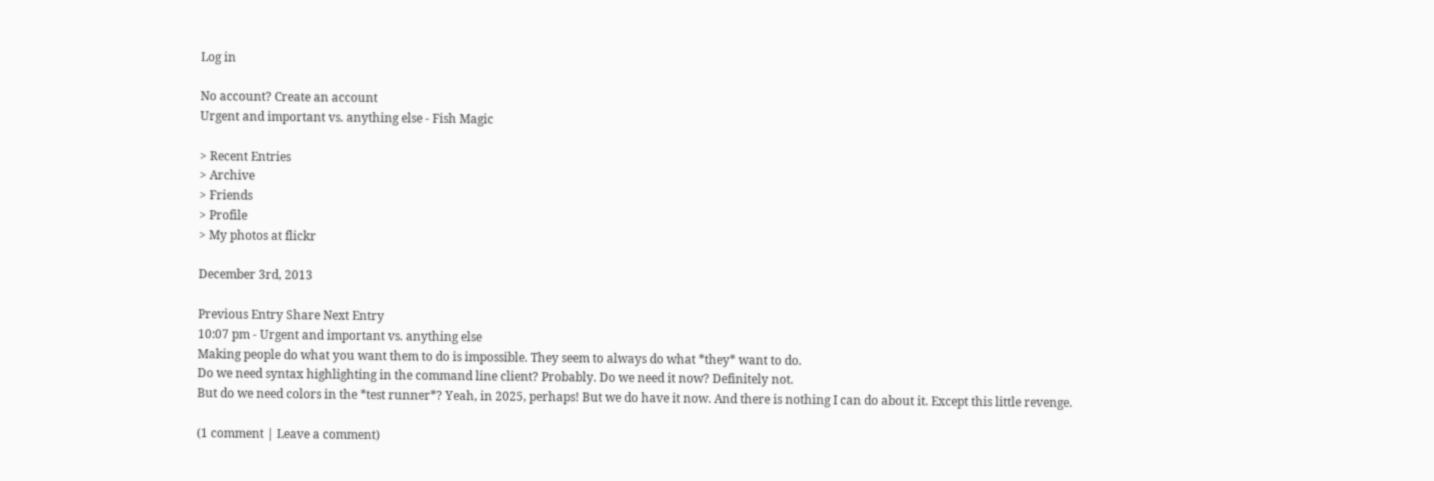Log in

No account? Create an account
Urgent and important vs. anything else - Fish Magic

> Recent Entries
> Archive
> Friends
> Profile
> My photos at flickr

December 3rd, 2013

Previous Entry Share Next Entry
10:07 pm - Urgent and important vs. anything else
Making people do what you want them to do is impossible. They seem to always do what *they* want to do.
Do we need syntax highlighting in the command line client? Probably. Do we need it now? Definitely not.
But do we need colors in the *test runner*? Yeah, in 2025, perhaps! But we do have it now. And there is nothing I can do about it. Except this little revenge.

(1 comment | Leave a comment)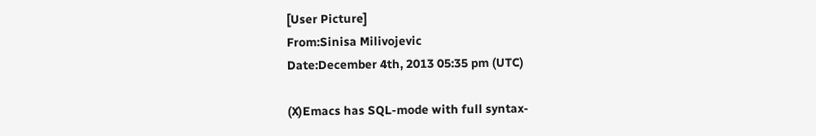[User Picture]
From:Sinisa Milivojevic
Date:December 4th, 2013 05:35 pm (UTC)

(X)Emacs has SQL-mode with full syntax-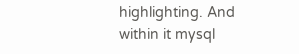highlighting. And within it mysql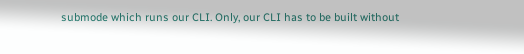submode which runs our CLI. Only, our CLI has to be built without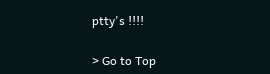ptty's !!!!

> Go to Top